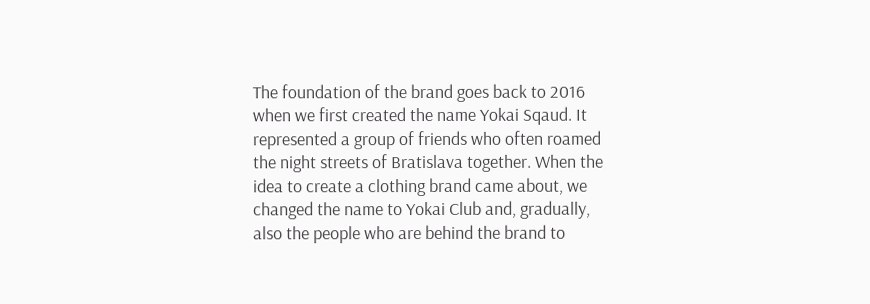The foundation of the brand goes back to 2016 when we first created the name Yokai Sqaud. It represented a group of friends who often roamed the night streets of Bratislava together. When the idea to create a clothing brand came about, we changed the name to Yokai Club and, gradually, also the people who are behind the brand to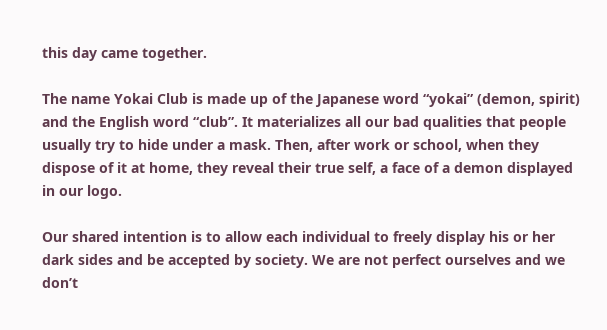this day came together.

The name Yokai Club is made up of the Japanese word “yokai” (demon, spirit) and the English word “club”. It materializes all our bad qualities that people usually try to hide under a mask. Then, after work or school, when they dispose of it at home, they reveal their true self, a face of a demon displayed in our logo.

Our shared intention is to allow each individual to freely display his or her dark sides and be accepted by society. We are not perfect ourselves and we don’t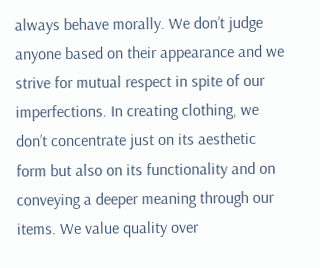always behave morally. We don’t judge anyone based on their appearance and we strive for mutual respect in spite of our imperfections. In creating clothing, we don’t concentrate just on its aesthetic form but also on its functionality and on conveying a deeper meaning through our items. We value quality over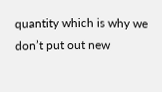quantity which is why we don’t put out new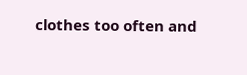clothes too often and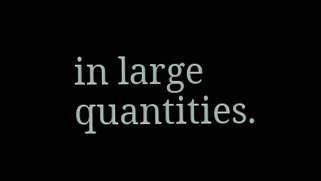in large quantities.